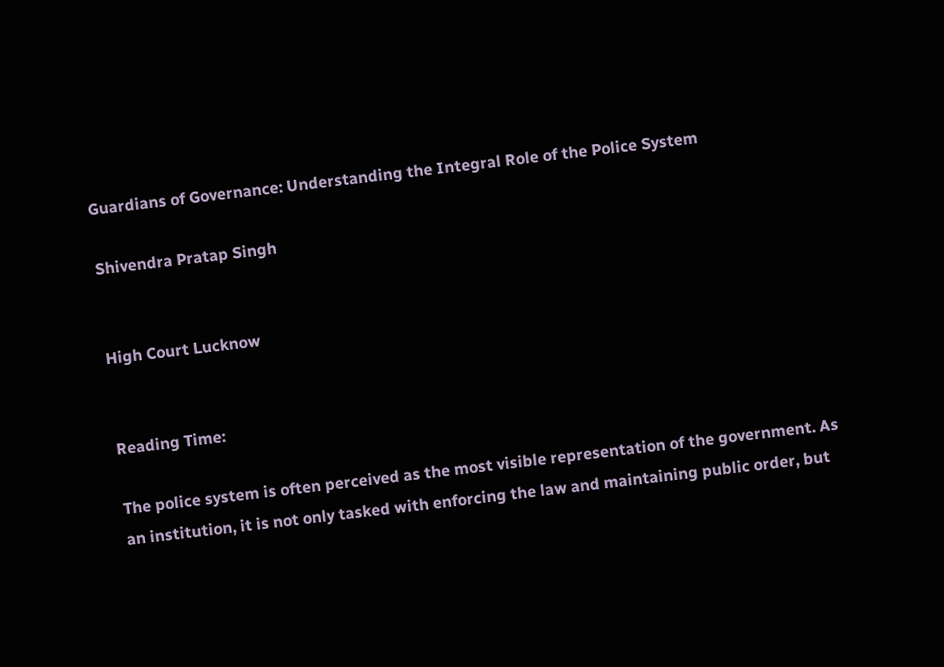Guardians of Governance: Understanding the Integral Role of the Police System

Shivendra Pratap Singh


High Court Lucknow


Reading Time:

The police system is often perceived as the most visible representation of the government. As an institution, it is not only tasked with enforcing the law and maintaining public order, but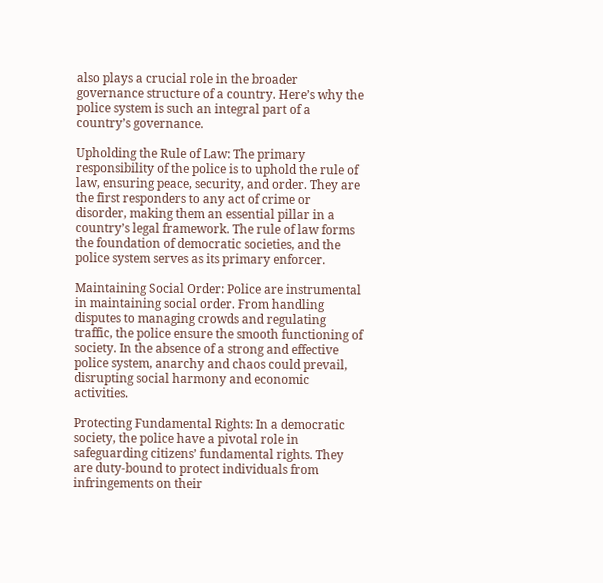also plays a crucial role in the broader governance structure of a country. Here’s why the police system is such an integral part of a country’s governance.

Upholding the Rule of Law: The primary responsibility of the police is to uphold the rule of law, ensuring peace, security, and order. They are the first responders to any act of crime or disorder, making them an essential pillar in a country’s legal framework. The rule of law forms the foundation of democratic societies, and the police system serves as its primary enforcer.

Maintaining Social Order: Police are instrumental in maintaining social order. From handling disputes to managing crowds and regulating traffic, the police ensure the smooth functioning of society. In the absence of a strong and effective police system, anarchy and chaos could prevail, disrupting social harmony and economic activities.

Protecting Fundamental Rights: In a democratic society, the police have a pivotal role in safeguarding citizens’ fundamental rights. They are duty-bound to protect individuals from infringements on their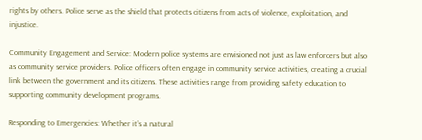rights by others. Police serve as the shield that protects citizens from acts of violence, exploitation, and injustice.

Community Engagement and Service: Modern police systems are envisioned not just as law enforcers but also as community service providers. Police officers often engage in community service activities, creating a crucial link between the government and its citizens. These activities range from providing safety education to supporting community development programs.

Responding to Emergencies: Whether it’s a natural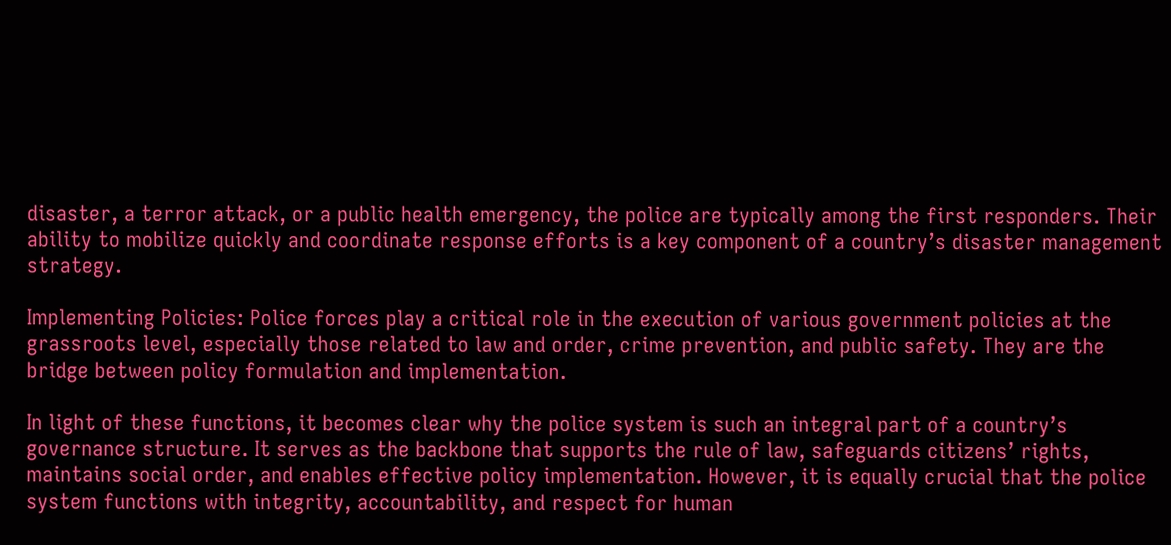disaster, a terror attack, or a public health emergency, the police are typically among the first responders. Their ability to mobilize quickly and coordinate response efforts is a key component of a country’s disaster management strategy.

Implementing Policies: Police forces play a critical role in the execution of various government policies at the grassroots level, especially those related to law and order, crime prevention, and public safety. They are the bridge between policy formulation and implementation.

In light of these functions, it becomes clear why the police system is such an integral part of a country’s governance structure. It serves as the backbone that supports the rule of law, safeguards citizens’ rights, maintains social order, and enables effective policy implementation. However, it is equally crucial that the police system functions with integrity, accountability, and respect for human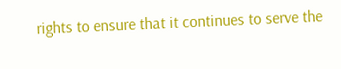rights to ensure that it continues to serve the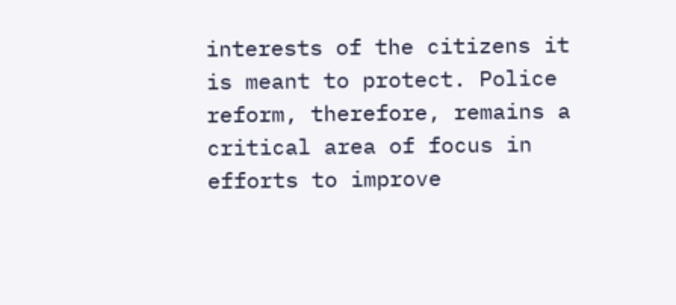interests of the citizens it is meant to protect. Police reform, therefore, remains a critical area of focus in efforts to improve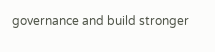governance and build stronger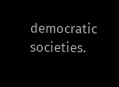democratic societies.